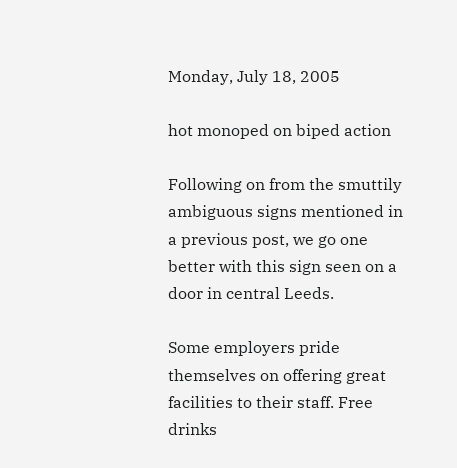Monday, July 18, 2005

hot monoped on biped action

Following on from the smuttily ambiguous signs mentioned in a previous post, we go one better with this sign seen on a door in central Leeds.

Some employers pride themselves on offering great facilities to their staff. Free drinks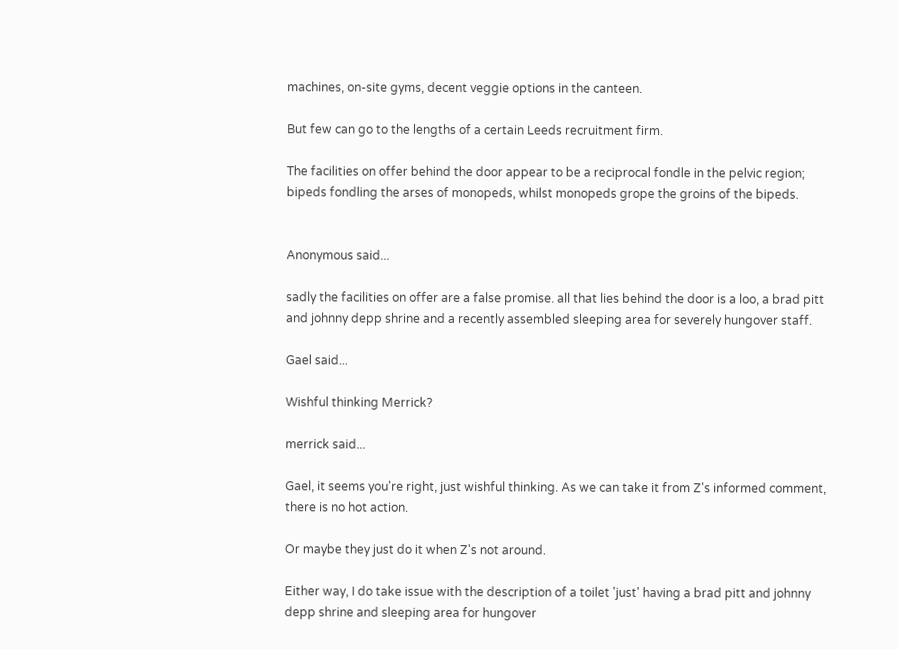machines, on-site gyms, decent veggie options in the canteen.

But few can go to the lengths of a certain Leeds recruitment firm.

The facilities on offer behind the door appear to be a reciprocal fondle in the pelvic region; bipeds fondling the arses of monopeds, whilst monopeds grope the groins of the bipeds.


Anonymous said...

sadly the facilities on offer are a false promise. all that lies behind the door is a loo, a brad pitt and johnny depp shrine and a recently assembled sleeping area for severely hungover staff.

Gael said...

Wishful thinking Merrick?

merrick said...

Gael, it seems you're right, just wishful thinking. As we can take it from Z's informed comment, there is no hot action.

Or maybe they just do it when Z's not around.

Either way, I do take issue with the description of a toilet 'just' having a brad pitt and johnny depp shrine and sleeping area for hungover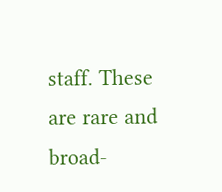staff. These are rare and broad-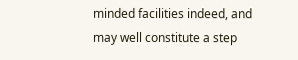minded facilities indeed, and may well constitute a step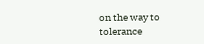on the way to tolerance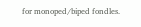for monoped/biped fondles.